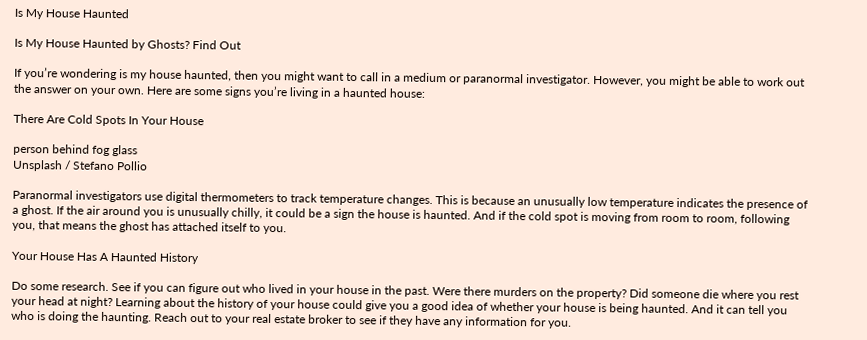Is My House Haunted

Is My House Haunted by Ghosts? Find Out

If you’re wondering is my house haunted, then you might want to call in a medium or paranormal investigator. However, you might be able to work out the answer on your own. Here are some signs you’re living in a haunted house:

There Are Cold Spots In Your House

person behind fog glass
Unsplash / Stefano Pollio

Paranormal investigators use digital thermometers to track temperature changes. This is because an unusually low temperature indicates the presence of a ghost. If the air around you is unusually chilly, it could be a sign the house is haunted. And if the cold spot is moving from room to room, following you, that means the ghost has attached itself to you.

Your House Has A Haunted History

Do some research. See if you can figure out who lived in your house in the past. Were there murders on the property? Did someone die where you rest your head at night? Learning about the history of your house could give you a good idea of whether your house is being haunted. And it can tell you who is doing the haunting. Reach out to your real estate broker to see if they have any information for you.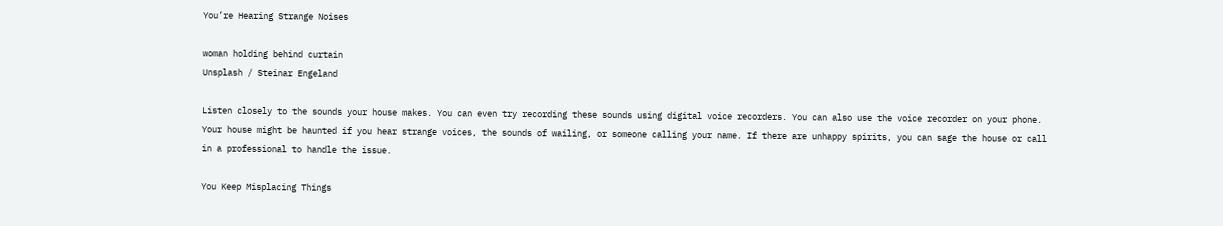You’re Hearing Strange Noises

woman holding behind curtain
Unsplash / Steinar Engeland

Listen closely to the sounds your house makes. You can even try recording these sounds using digital voice recorders. You can also use the voice recorder on your phone. Your house might be haunted if you hear strange voices, the sounds of wailing, or someone calling your name. If there are unhappy spirits, you can sage the house or call in a professional to handle the issue.

You Keep Misplacing Things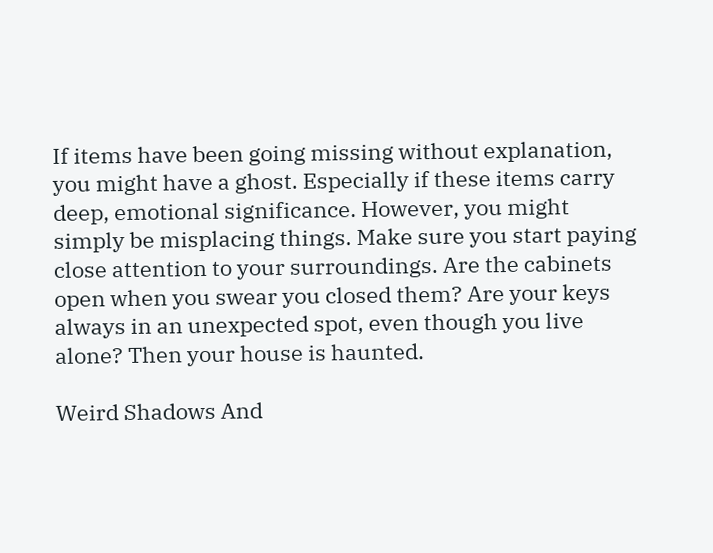If items have been going missing without explanation, you might have a ghost. Especially if these items carry deep, emotional significance. However, you might simply be misplacing things. Make sure you start paying close attention to your surroundings. Are the cabinets open when you swear you closed them? Are your keys always in an unexpected spot, even though you live alone? Then your house is haunted.

Weird Shadows And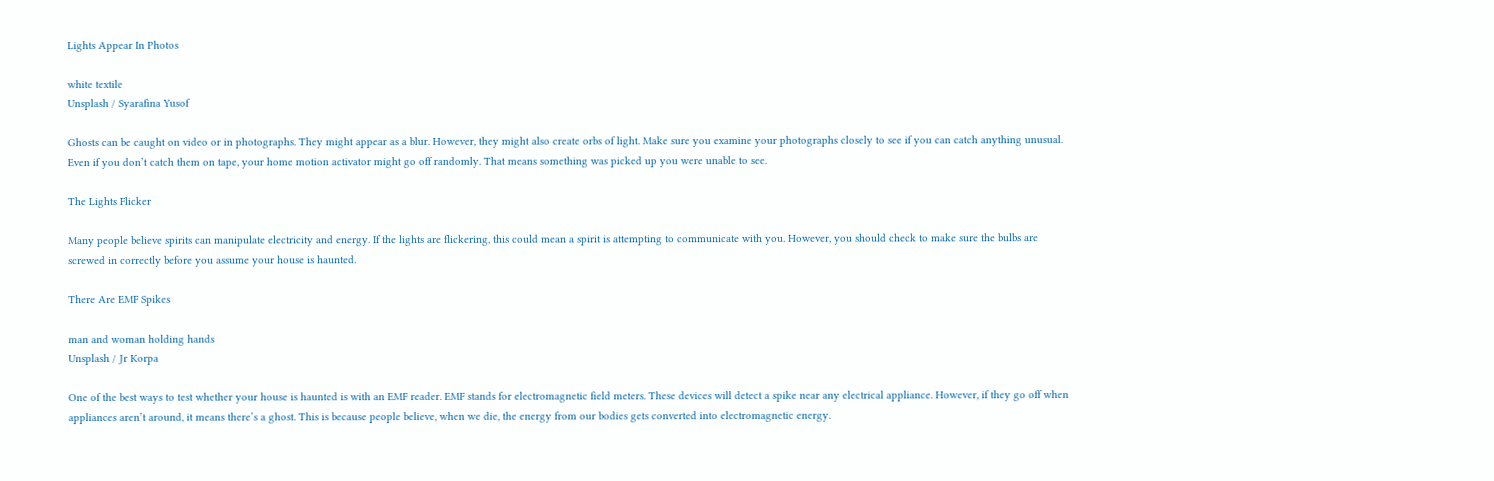Lights Appear In Photos

white textile
Unsplash / Syarafina Yusof

Ghosts can be caught on video or in photographs. They might appear as a blur. However, they might also create orbs of light. Make sure you examine your photographs closely to see if you can catch anything unusual. Even if you don’t catch them on tape, your home motion activator might go off randomly. That means something was picked up you were unable to see.

The Lights Flicker

Many people believe spirits can manipulate electricity and energy. If the lights are flickering, this could mean a spirit is attempting to communicate with you. However, you should check to make sure the bulbs are screwed in correctly before you assume your house is haunted.

There Are EMF Spikes

man and woman holding hands
Unsplash / Jr Korpa

One of the best ways to test whether your house is haunted is with an EMF reader. EMF stands for electromagnetic field meters. These devices will detect a spike near any electrical appliance. However, if they go off when appliances aren’t around, it means there’s a ghost. This is because people believe, when we die, the energy from our bodies gets converted into electromagnetic energy.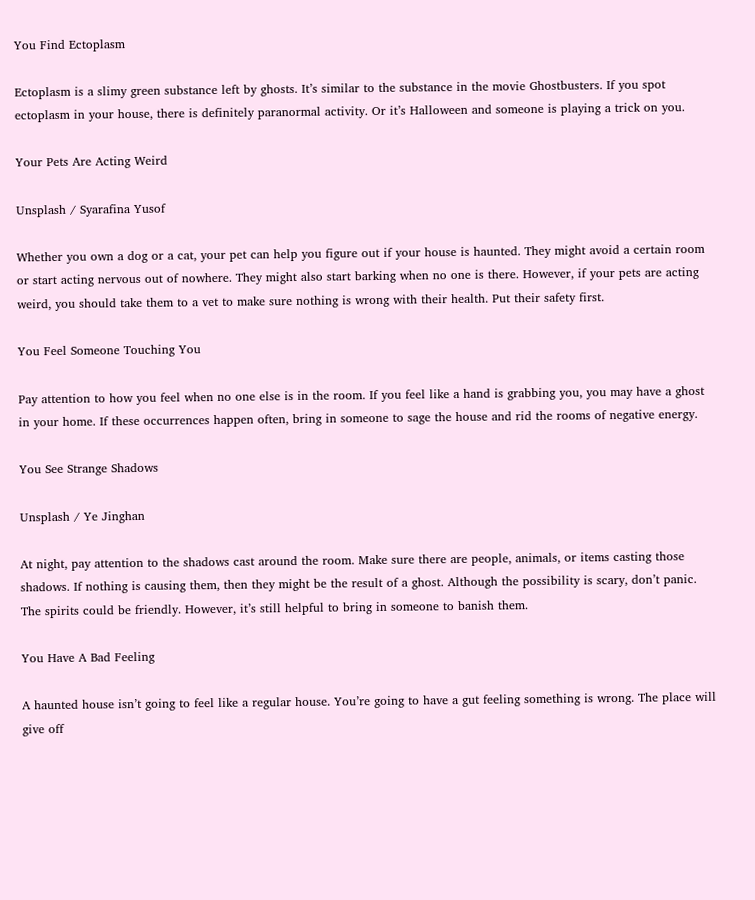You Find Ectoplasm

Ectoplasm is a slimy green substance left by ghosts. It’s similar to the substance in the movie Ghostbusters. If you spot ectoplasm in your house, there is definitely paranormal activity. Or it’s Halloween and someone is playing a trick on you.

Your Pets Are Acting Weird

Unsplash / Syarafina Yusof

Whether you own a dog or a cat, your pet can help you figure out if your house is haunted. They might avoid a certain room or start acting nervous out of nowhere. They might also start barking when no one is there. However, if your pets are acting weird, you should take them to a vet to make sure nothing is wrong with their health. Put their safety first.

You Feel Someone Touching You

Pay attention to how you feel when no one else is in the room. If you feel like a hand is grabbing you, you may have a ghost in your home. If these occurrences happen often, bring in someone to sage the house and rid the rooms of negative energy.

You See Strange Shadows

Unsplash / Ye Jinghan

At night, pay attention to the shadows cast around the room. Make sure there are people, animals, or items casting those shadows. If nothing is causing them, then they might be the result of a ghost. Although the possibility is scary, don’t panic. The spirits could be friendly. However, it’s still helpful to bring in someone to banish them.

You Have A Bad Feeling

A haunted house isn’t going to feel like a regular house. You’re going to have a gut feeling something is wrong. The place will give off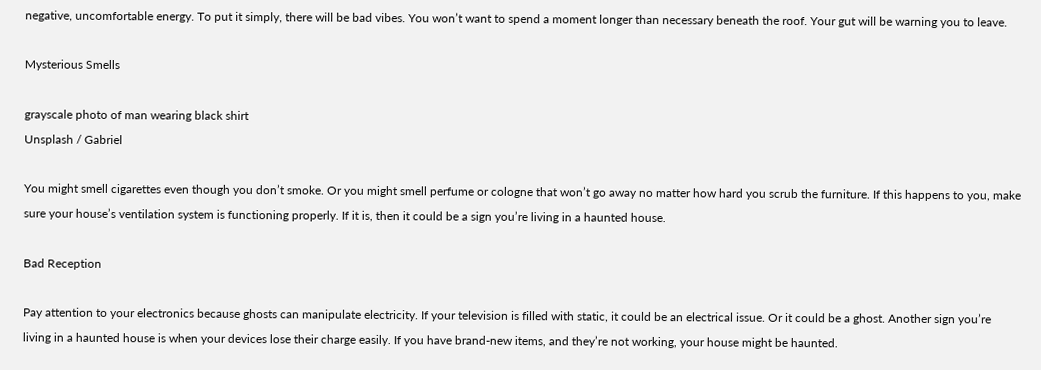negative, uncomfortable energy. To put it simply, there will be bad vibes. You won’t want to spend a moment longer than necessary beneath the roof. Your gut will be warning you to leave.

Mysterious Smells

grayscale photo of man wearing black shirt
Unsplash / Gabriel

You might smell cigarettes even though you don’t smoke. Or you might smell perfume or cologne that won’t go away no matter how hard you scrub the furniture. If this happens to you, make sure your house’s ventilation system is functioning properly. If it is, then it could be a sign you’re living in a haunted house.

Bad Reception

Pay attention to your electronics because ghosts can manipulate electricity. If your television is filled with static, it could be an electrical issue. Or it could be a ghost. Another sign you’re living in a haunted house is when your devices lose their charge easily. If you have brand-new items, and they’re not working, your house might be haunted.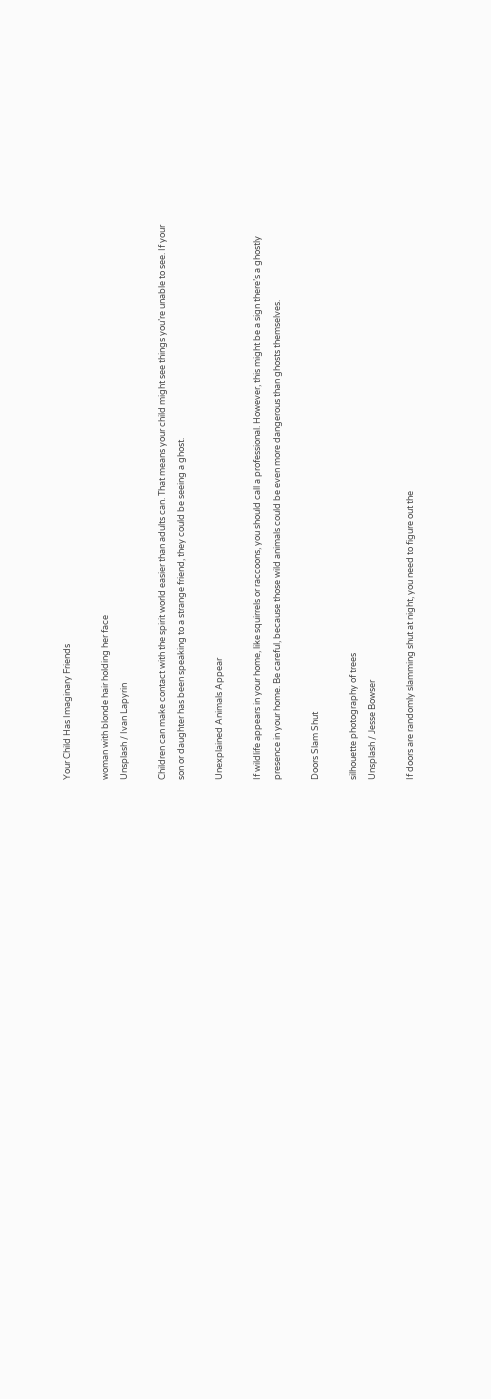Your Child Has Imaginary Friends

woman with blonde hair holding her face
Unsplash / Ivan Lapyrin

Children can make contact with the spirit world easier than adults can. That means your child might see things you’re unable to see. If your son or daughter has been speaking to a strange friend, they could be seeing a ghost.

Unexplained Animals Appear

If wildlife appears in your home, like squirrels or raccoons, you should call a professional. However, this might be a sign there’s a ghostly presence in your home. Be careful, because those wild animals could be even more dangerous than ghosts themselves.

Doors Slam Shut

silhouette photography of trees
Unsplash / Jesse Bowser

If doors are randomly slamming shut at night, you need to figure out the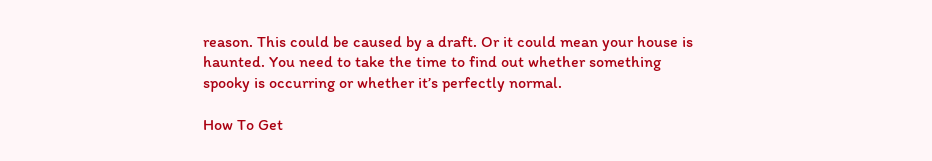reason. This could be caused by a draft. Or it could mean your house is haunted. You need to take the time to find out whether something spooky is occurring or whether it’s perfectly normal.

How To Get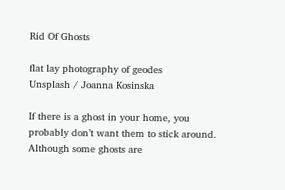Rid Of Ghosts

flat lay photography of geodes
Unsplash / Joanna Kosinska

If there is a ghost in your home, you probably don’t want them to stick around. Although some ghosts are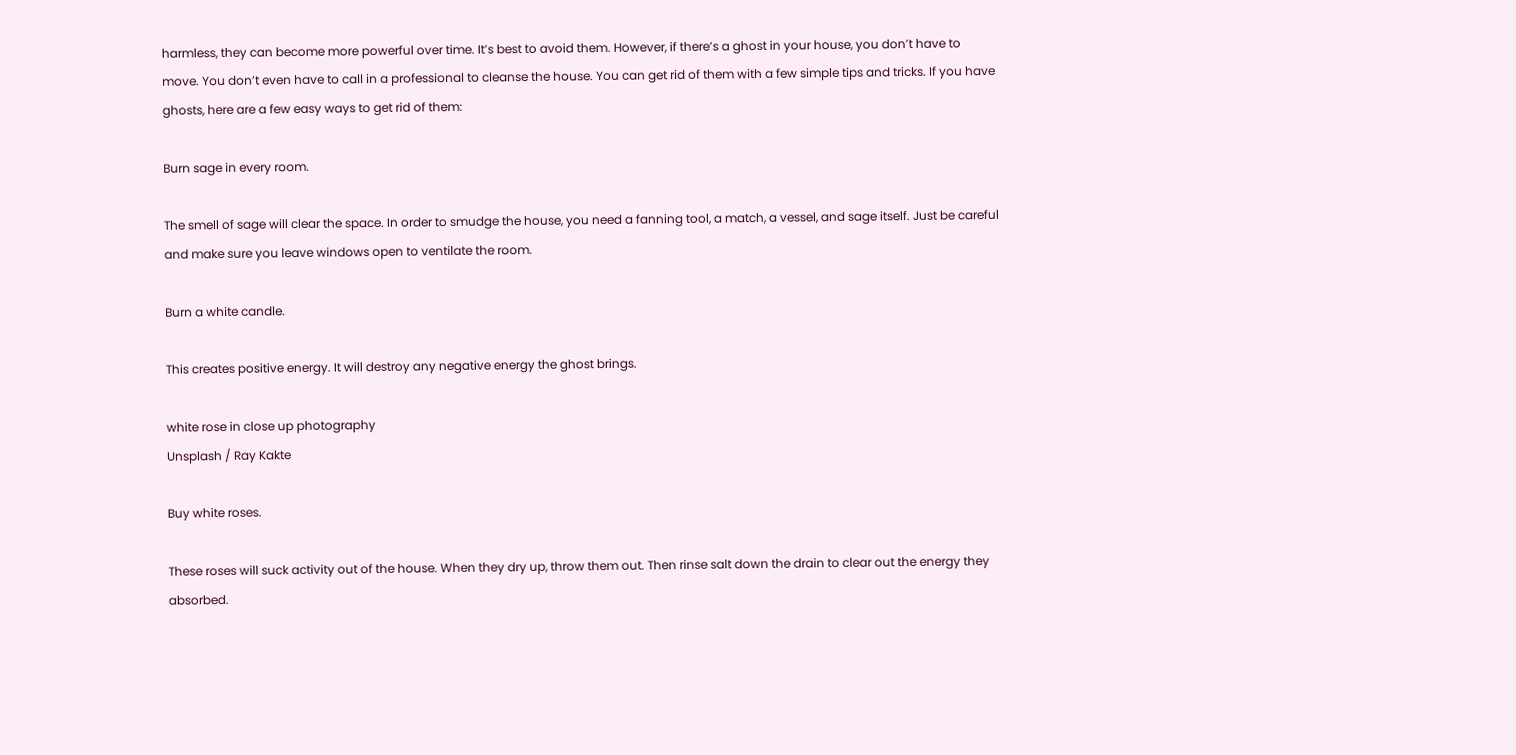harmless, they can become more powerful over time. It’s best to avoid them. However, if there’s a ghost in your house, you don’t have to move. You don’t even have to call in a professional to cleanse the house. You can get rid of them with a few simple tips and tricks. If you have ghosts, here are a few easy ways to get rid of them:

Burn sage in every room.

The smell of sage will clear the space. In order to smudge the house, you need a fanning tool, a match, a vessel, and sage itself. Just be careful and make sure you leave windows open to ventilate the room.

Burn a white candle.

This creates positive energy. It will destroy any negative energy the ghost brings.

white rose in close up photography
Unsplash / Ray Kakte

Buy white roses.

These roses will suck activity out of the house. When they dry up, throw them out. Then rinse salt down the drain to clear out the energy they absorbed.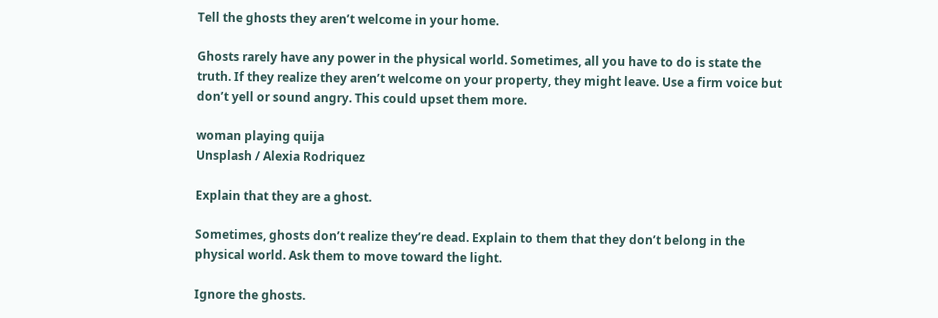Tell the ghosts they aren’t welcome in your home.

Ghosts rarely have any power in the physical world. Sometimes, all you have to do is state the truth. If they realize they aren’t welcome on your property, they might leave. Use a firm voice but don’t yell or sound angry. This could upset them more.

woman playing quija
Unsplash / Alexia Rodriquez

Explain that they are a ghost.

Sometimes, ghosts don’t realize they’re dead. Explain to them that they don’t belong in the physical world. Ask them to move toward the light.

Ignore the ghosts.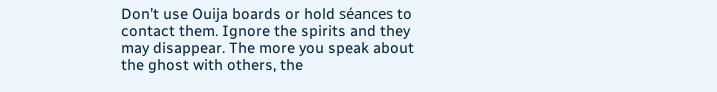Don’t use Ouija boards or hold séances to contact them. Ignore the spirits and they may disappear. The more you speak about the ghost with others, the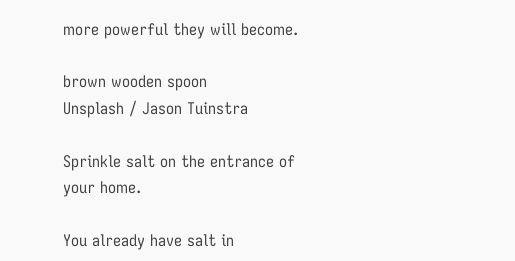more powerful they will become.

brown wooden spoon
Unsplash / Jason Tuinstra

Sprinkle salt on the entrance of your home.

You already have salt in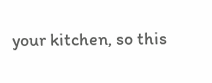your kitchen, so this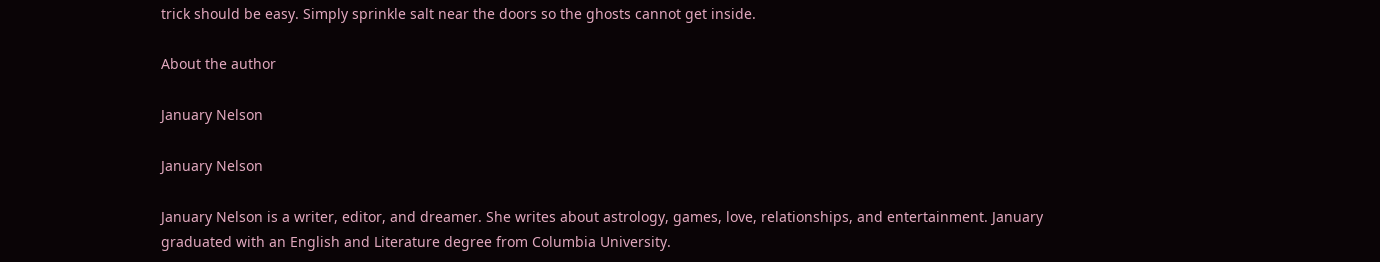trick should be easy. Simply sprinkle salt near the doors so the ghosts cannot get inside.

About the author

January Nelson

January Nelson

January Nelson is a writer, editor, and dreamer. She writes about astrology, games, love, relationships, and entertainment. January graduated with an English and Literature degree from Columbia University.